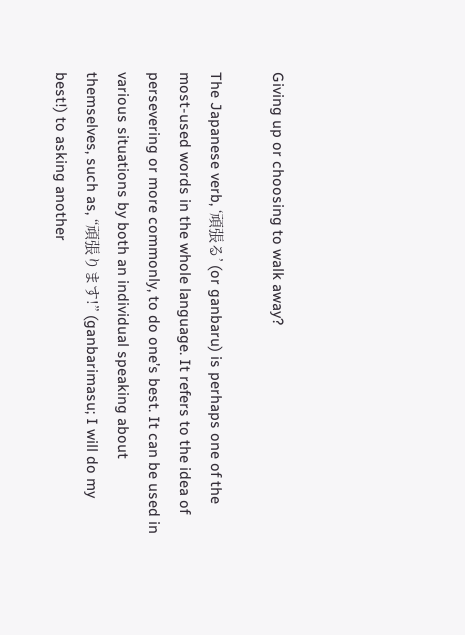Giving up or choosing to walk away?

The Japanese verb, ‘頑張る’ (or ganbaru) is perhaps one of the most-used words in the whole language. It refers to the idea of persevering or more commonly, to do one’s best. It can be used in various situations by both an individual speaking about themselves, such as, “頑張ります!” (ganbarimasu; I will do my best!) to asking another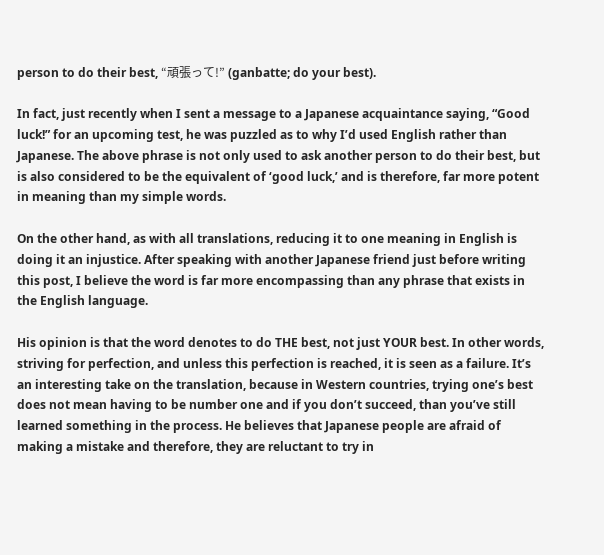person to do their best, “頑張って!” (ganbatte; do your best).

In fact, just recently when I sent a message to a Japanese acquaintance saying, “Good luck!” for an upcoming test, he was puzzled as to why I’d used English rather than Japanese. The above phrase is not only used to ask another person to do their best, but is also considered to be the equivalent of ‘good luck,’ and is therefore, far more potent in meaning than my simple words.

On the other hand, as with all translations, reducing it to one meaning in English is doing it an injustice. After speaking with another Japanese friend just before writing this post, I believe the word is far more encompassing than any phrase that exists in the English language.

His opinion is that the word denotes to do THE best, not just YOUR best. In other words, striving for perfection, and unless this perfection is reached, it is seen as a failure. It’s an interesting take on the translation, because in Western countries, trying one’s best does not mean having to be number one and if you don’t succeed, than you’ve still learned something in the process. He believes that Japanese people are afraid of making a mistake and therefore, they are reluctant to try in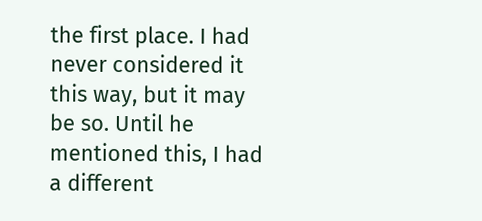the first place. I had never considered it this way, but it may be so. Until he mentioned this, I had a different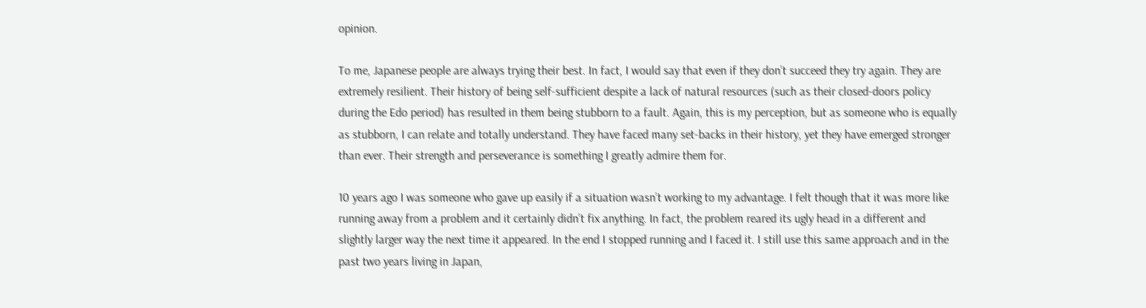opinion.

To me, Japanese people are always trying their best. In fact, I would say that even if they don’t succeed they try again. They are extremely resilient. Their history of being self-sufficient despite a lack of natural resources (such as their closed-doors policy during the Edo period) has resulted in them being stubborn to a fault. Again, this is my perception, but as someone who is equally as stubborn, I can relate and totally understand. They have faced many set-backs in their history, yet they have emerged stronger than ever. Their strength and perseverance is something I greatly admire them for.

10 years ago I was someone who gave up easily if a situation wasn’t working to my advantage. I felt though that it was more like running away from a problem and it certainly didn’t fix anything. In fact, the problem reared its ugly head in a different and slightly larger way the next time it appeared. In the end I stopped running and I faced it. I still use this same approach and in the past two years living in Japan,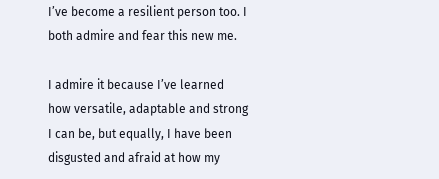I’ve become a resilient person too. I both admire and fear this new me.

I admire it because I’ve learned how versatile, adaptable and strong I can be, but equally, I have been disgusted and afraid at how my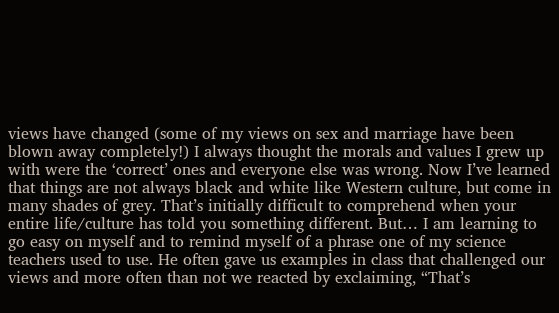views have changed (some of my views on sex and marriage have been blown away completely!) I always thought the morals and values I grew up with were the ‘correct’ ones and everyone else was wrong. Now I’ve learned that things are not always black and white like Western culture, but come in many shades of grey. That’s initially difficult to comprehend when your entire life/culture has told you something different. But… I am learning to go easy on myself and to remind myself of a phrase one of my science teachers used to use. He often gave us examples in class that challenged our views and more often than not we reacted by exclaiming, “That’s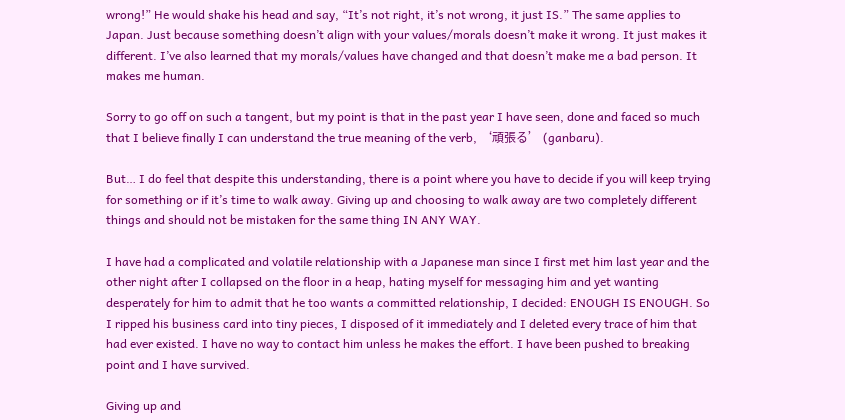wrong!” He would shake his head and say, “It’s not right, it’s not wrong, it just IS.” The same applies to Japan. Just because something doesn’t align with your values/morals doesn’t make it wrong. It just makes it different. I’ve also learned that my morals/values have changed and that doesn’t make me a bad person. It makes me human.

Sorry to go off on such a tangent, but my point is that in the past year I have seen, done and faced so much that I believe finally I can understand the true meaning of the verb, ‘頑張る’ (ganbaru).

But… I do feel that despite this understanding, there is a point where you have to decide if you will keep trying for something or if it’s time to walk away. Giving up and choosing to walk away are two completely different things and should not be mistaken for the same thing IN ANY WAY.

I have had a complicated and volatile relationship with a Japanese man since I first met him last year and the other night after I collapsed on the floor in a heap, hating myself for messaging him and yet wanting desperately for him to admit that he too wants a committed relationship, I decided: ENOUGH IS ENOUGH. So I ripped his business card into tiny pieces, I disposed of it immediately and I deleted every trace of him that had ever existed. I have no way to contact him unless he makes the effort. I have been pushed to breaking point and I have survived.

Giving up and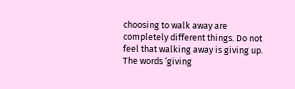choosing to walk away are completely different things. Do not feel that walking away is giving up. The words ‘giving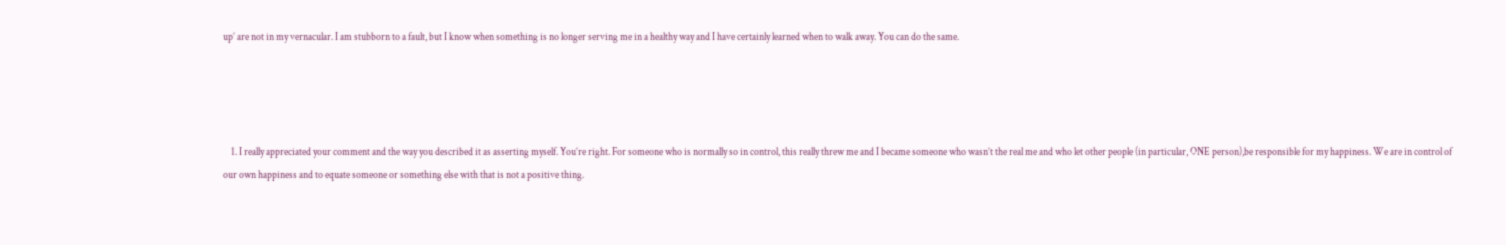up’ are not in my vernacular. I am stubborn to a fault, but I know when something is no longer serving me in a healthy way and I have certainly learned when to walk away. You can do the same.




    1. I really appreciated your comment and the way you described it as asserting myself. You’re right. For someone who is normally so in control, this really threw me and I became someone who wasn’t the real me and who let other people (in particular, ONE person),be responsible for my happiness. We are in control of our own happiness and to equate someone or something else with that is not a positive thing.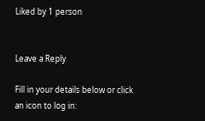Liked by 1 person


Leave a Reply

Fill in your details below or click an icon to log in: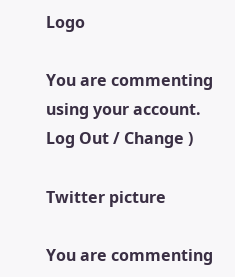Logo

You are commenting using your account. Log Out / Change )

Twitter picture

You are commenting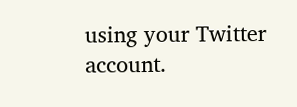using your Twitter account.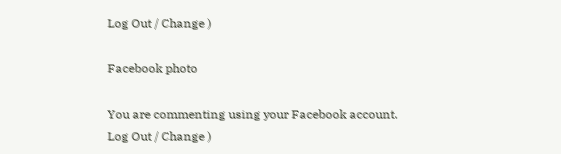Log Out / Change )

Facebook photo

You are commenting using your Facebook account. Log Out / Change )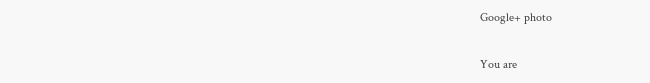Google+ photo

You are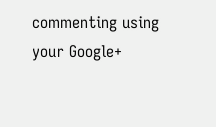commenting using your Google+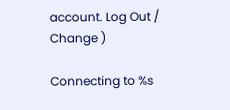account. Log Out / Change )

Connecting to %s